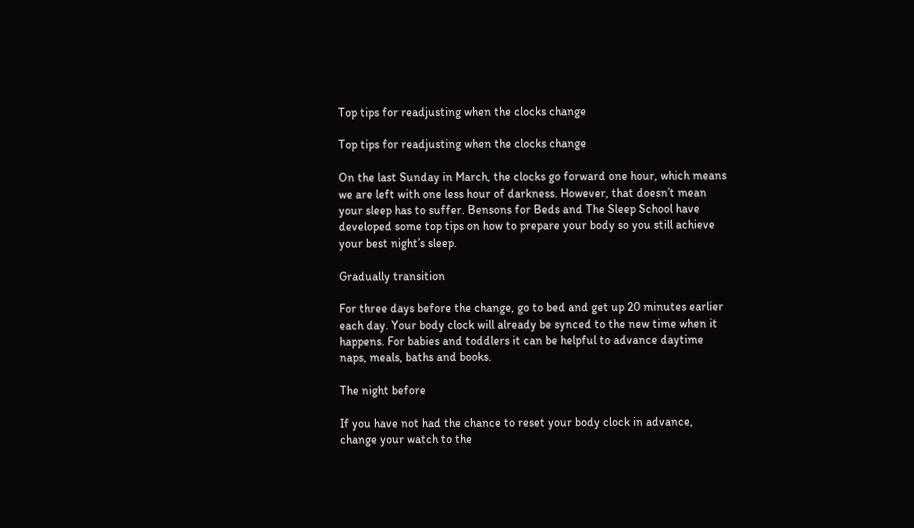Top tips for readjusting when the clocks change

Top tips for readjusting when the clocks change

On the last Sunday in March, the clocks go forward one hour, which means we are left with one less hour of darkness. However, that doesn’t mean your sleep has to suffer. Bensons for Beds and The Sleep School have developed some top tips on how to prepare your body so you still achieve your best night’s sleep.

Gradually transition

For three days before the change, go to bed and get up 20 minutes earlier each day. Your body clock will already be synced to the new time when it happens. For babies and toddlers it can be helpful to advance daytime naps, meals, baths and books.

The night before

If you have not had the chance to reset your body clock in advance, change your watch to the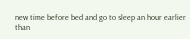new time before bed and go to sleep an hour earlier than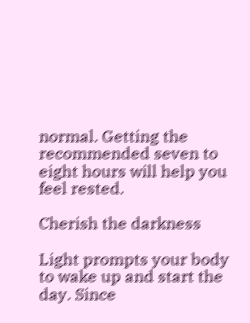normal. Getting the recommended seven to eight hours will help you feel rested.

Cherish the darkness

Light prompts your body to wake up and start the day. Since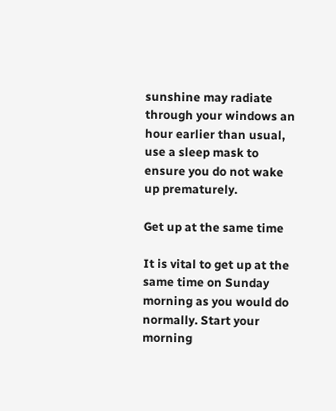sunshine may radiate through your windows an hour earlier than usual, use a sleep mask to ensure you do not wake up prematurely.

Get up at the same time

It is vital to get up at the same time on Sunday morning as you would do normally. Start your morning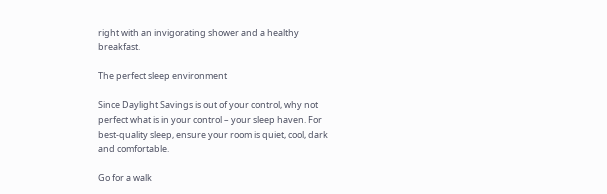right with an invigorating shower and a healthy breakfast.

The perfect sleep environment

Since Daylight Savings is out of your control, why not perfect what is in your control – your sleep haven. For best-quality sleep, ensure your room is quiet, cool, dark and comfortable.

Go for a walk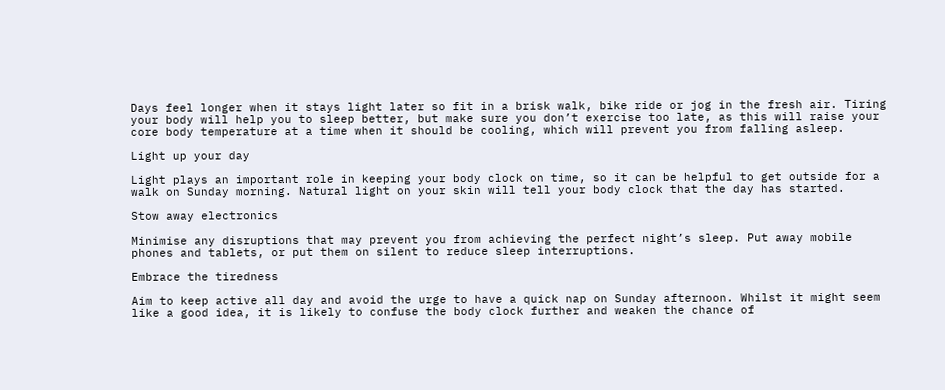Days feel longer when it stays light later so fit in a brisk walk, bike ride or jog in the fresh air. Tiring your body will help you to sleep better, but make sure you don’t exercise too late, as this will raise your core body temperature at a time when it should be cooling, which will prevent you from falling asleep.

Light up your day

Light plays an important role in keeping your body clock on time, so it can be helpful to get outside for a walk on Sunday morning. Natural light on your skin will tell your body clock that the day has started.

Stow away electronics

Minimise any disruptions that may prevent you from achieving the perfect night’s sleep. Put away mobile phones and tablets, or put them on silent to reduce sleep interruptions.

Embrace the tiredness

Aim to keep active all day and avoid the urge to have a quick nap on Sunday afternoon. Whilst it might seem like a good idea, it is likely to confuse the body clock further and weaken the chance of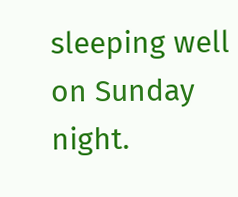sleeping well on Sunday night.